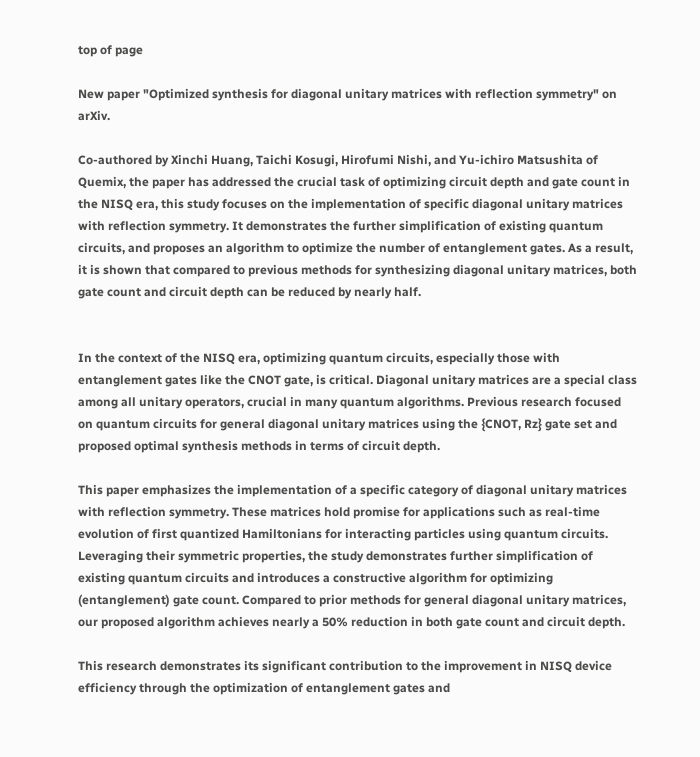top of page

New paper "Optimized synthesis for diagonal unitary matrices with reflection symmetry" on arXiv.

Co-authored by Xinchi Huang, Taichi Kosugi, Hirofumi Nishi, and Yu-ichiro Matsushita of Quemix, the paper has addressed the crucial task of optimizing circuit depth and gate count in the NISQ era, this study focuses on the implementation of specific diagonal unitary matrices with reflection symmetry. It demonstrates the further simplification of existing quantum circuits, and proposes an algorithm to optimize the number of entanglement gates. As a result, it is shown that compared to previous methods for synthesizing diagonal unitary matrices, both gate count and circuit depth can be reduced by nearly half.


In the context of the NISQ era, optimizing quantum circuits, especially those with entanglement gates like the CNOT gate, is critical. Diagonal unitary matrices are a special class among all unitary operators, crucial in many quantum algorithms. Previous research focused on quantum circuits for general diagonal unitary matrices using the {CNOT, Rz} gate set and proposed optimal synthesis methods in terms of circuit depth.

This paper emphasizes the implementation of a specific category of diagonal unitary matrices with reflection symmetry. These matrices hold promise for applications such as real-time evolution of first quantized Hamiltonians for interacting particles using quantum circuits. Leveraging their symmetric properties, the study demonstrates further simplification of existing quantum circuits and introduces a constructive algorithm for optimizing (entanglement) gate count. Compared to prior methods for general diagonal unitary matrices, our proposed algorithm achieves nearly a 50% reduction in both gate count and circuit depth.

This research demonstrates its significant contribution to the improvement in NISQ device efficiency through the optimization of entanglement gates and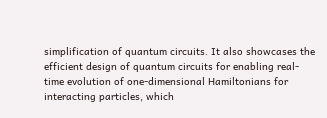simplification of quantum circuits. It also showcases the efficient design of quantum circuits for enabling real-time evolution of one-dimensional Hamiltonians for interacting particles, which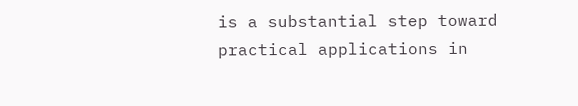is a substantial step toward practical applications in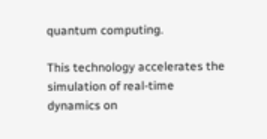quantum computing.

This technology accelerates the simulation of real-time dynamics on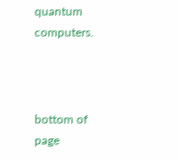quantum computers.



bottom of page